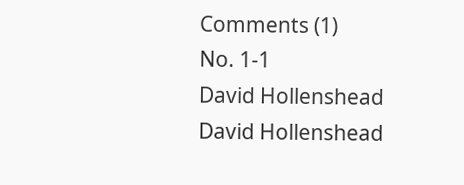Comments (1)
No. 1-1
David Hollenshead
David Hollenshead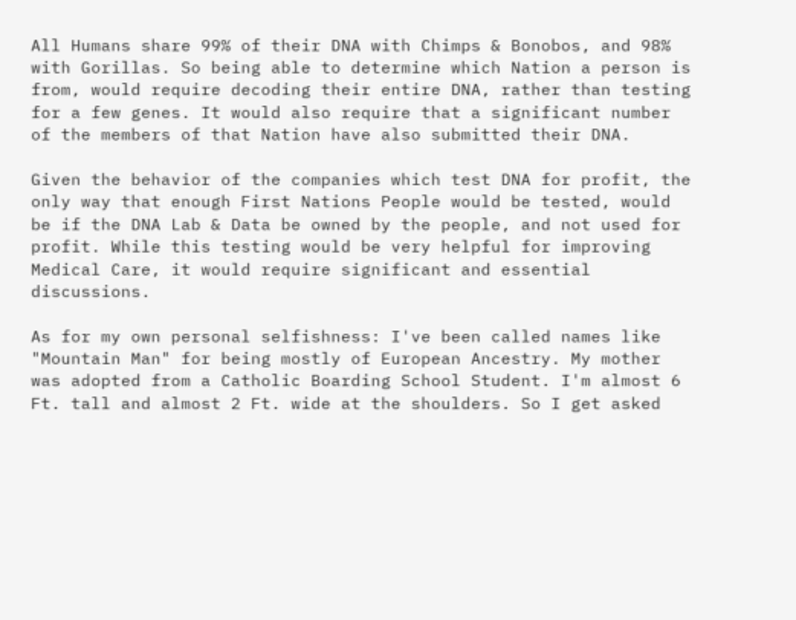All Humans share 99% of their DNA with Chimps & Bonobos, and 98% with Gorillas. So being able to determine which Nation a person is from, would require decoding their entire DNA, rather than testing for a few genes. It would also require that a significant number of the members of that Nation have also submitted their DNA.

Given the behavior of the companies which test DNA for profit, the only way that enough First Nations People would be tested, would be if the DNA Lab & Data be owned by the people, and not used for profit. While this testing would be very helpful for improving Medical Care, it would require significant and essential discussions.

As for my own personal selfishness: I've been called names like "Mountain Man" for being mostly of European Ancestry. My mother was adopted from a Catholic Boarding School Student. I'm almost 6 Ft. tall and almost 2 Ft. wide at the shoulders. So I get asked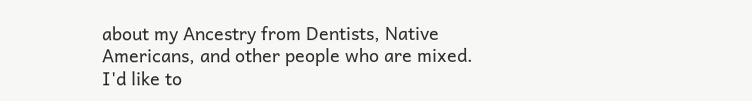about my Ancestry from Dentists, Native Americans, and other people who are mixed. I'd like to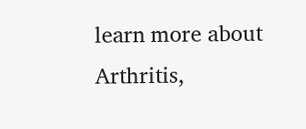learn more about Arthritis,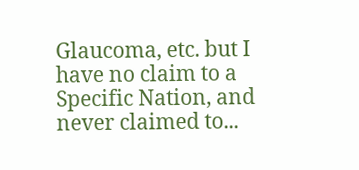Glaucoma, etc. but I have no claim to a Specific Nation, and never claimed to...